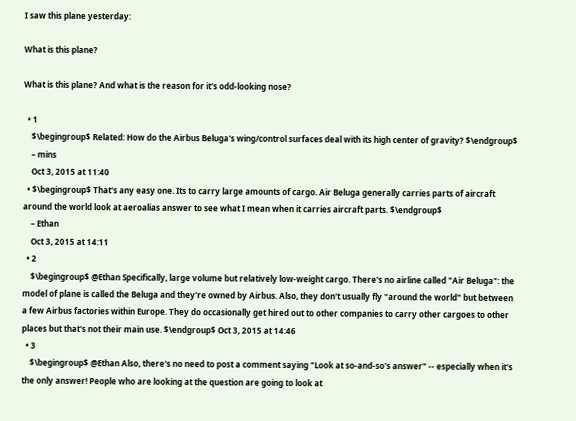I saw this plane yesterday:

What is this plane?

What is this plane? And what is the reason for it's odd-looking nose?

  • 1
    $\begingroup$ Related: How do the Airbus Beluga's wing/control surfaces deal with its high center of gravity? $\endgroup$
    – mins
    Oct 3, 2015 at 11:40
  • $\begingroup$ That's any easy one. Its to carry large amounts of cargo. Air Beluga generally carries parts of aircraft around the world look at aeroalias answer to see what I mean when it carries aircraft parts. $\endgroup$
    – Ethan
    Oct 3, 2015 at 14:11
  • 2
    $\begingroup$ @Ethan Specifically, large volume but relatively low-weight cargo. There's no airline called "Air Beluga": the model of plane is called the Beluga and they're owned by Airbus. Also, they don't usually fly "around the world" but between a few Airbus factories within Europe. They do occasionally get hired out to other companies to carry other cargoes to other places but that's not their main use. $\endgroup$ Oct 3, 2015 at 14:46
  • 3
    $\begingroup$ @Ethan Also, there's no need to post a comment saying "Look at so-and-so's answer" -- especially when it's the only answer! People who are looking at the question are going to look at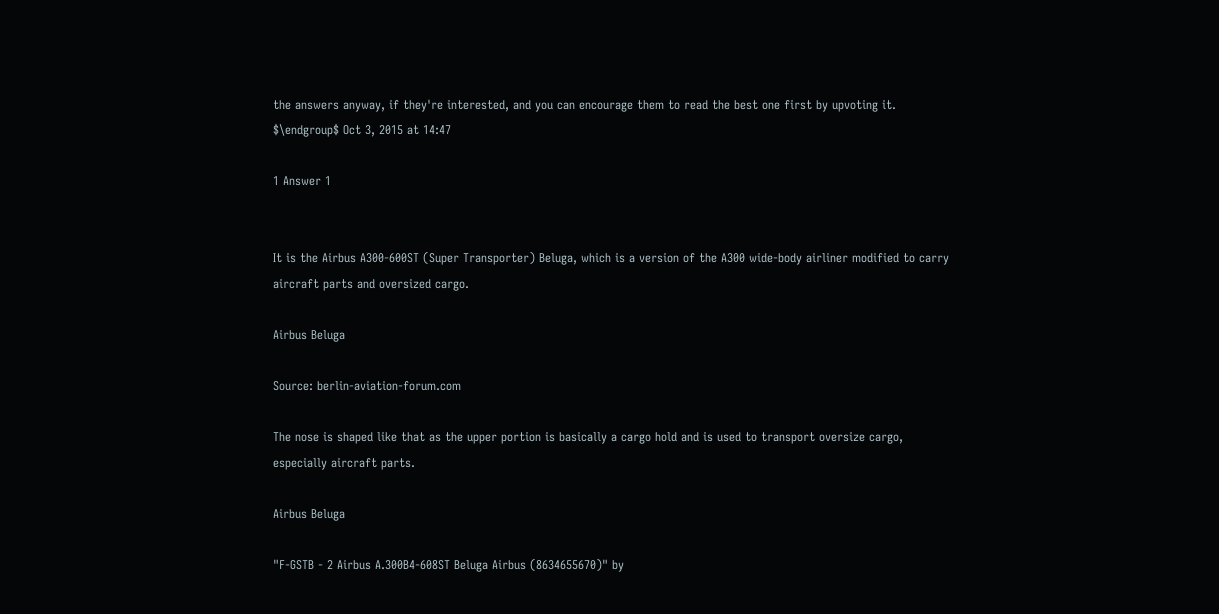the answers anyway, if they're interested, and you can encourage them to read the best one first by upvoting it. $\endgroup$ Oct 3, 2015 at 14:47

1 Answer 1


It is the Airbus A300-600ST (Super Transporter) Beluga, which is a version of the A300 wide-body airliner modified to carry aircraft parts and oversized cargo.

Airbus Beluga

Source: berlin-aviation-forum.com

The nose is shaped like that as the upper portion is basically a cargo hold and is used to transport oversize cargo, especially aircraft parts.

Airbus Beluga

"F-GSTB - 2 Airbus A.300B4-608ST Beluga Airbus (8634655670)" by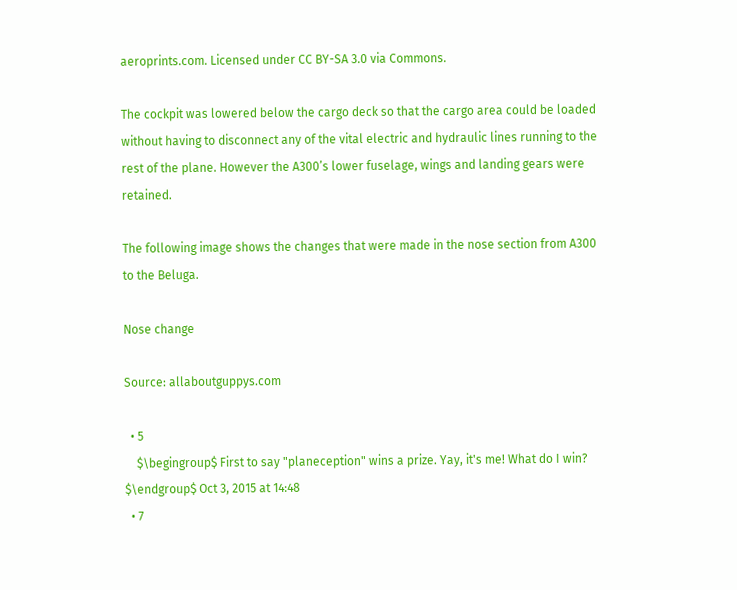aeroprints.com. Licensed under CC BY-SA 3.0 via Commons.

The cockpit was lowered below the cargo deck so that the cargo area could be loaded without having to disconnect any of the vital electric and hydraulic lines running to the rest of the plane. However the A300’s lower fuselage, wings and landing gears were retained.

The following image shows the changes that were made in the nose section from A300 to the Beluga.

Nose change

Source: allaboutguppys.com

  • 5
    $\begingroup$ First to say "planeception" wins a prize. Yay, it's me! What do I win? $\endgroup$ Oct 3, 2015 at 14:48
  • 7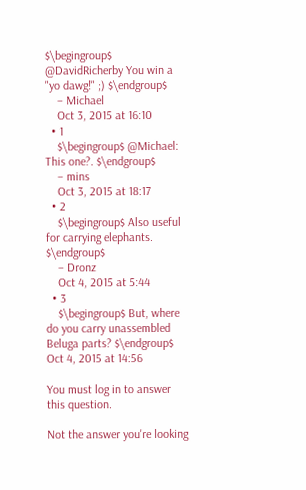$\begingroup$ @DavidRicherby You win a "yo dawg!" ;) $\endgroup$
    – Michael
    Oct 3, 2015 at 16:10
  • 1
    $\begingroup$ @Michael: This one?. $\endgroup$
    – mins
    Oct 3, 2015 at 18:17
  • 2
    $\begingroup$ Also useful for carrying elephants. $\endgroup$
    – Dronz
    Oct 4, 2015 at 5:44
  • 3
    $\begingroup$ But, where do you carry unassembled Beluga parts? $\endgroup$ Oct 4, 2015 at 14:56

You must log in to answer this question.

Not the answer you're looking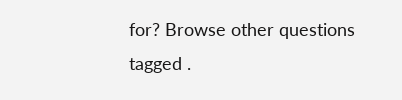for? Browse other questions tagged .